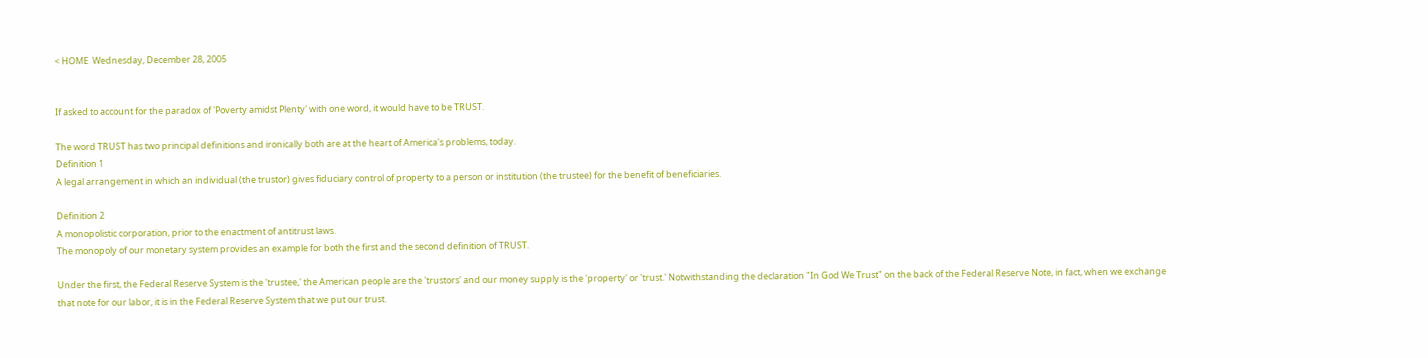< HOME  Wednesday, December 28, 2005


If asked to account for the paradox of 'Poverty amidst Plenty' with one word, it would have to be TRUST.

The word TRUST has two principal definitions and ironically both are at the heart of America's problems, today.
Definition 1
A legal arrangement in which an individual (the trustor) gives fiduciary control of property to a person or institution (the trustee) for the benefit of beneficiaries.

Definition 2
A monopolistic corporation, prior to the enactment of antitrust laws.
The monopoly of our monetary system provides an example for both the first and the second definition of TRUST.

Under the first, the Federal Reserve System is the 'trustee,' the American people are the 'trustors' and our money supply is the 'property' or 'trust.' Notwithstanding the declaration "In God We Trust" on the back of the Federal Reserve Note, in fact, when we exchange that note for our labor, it is in the Federal Reserve System that we put our trust.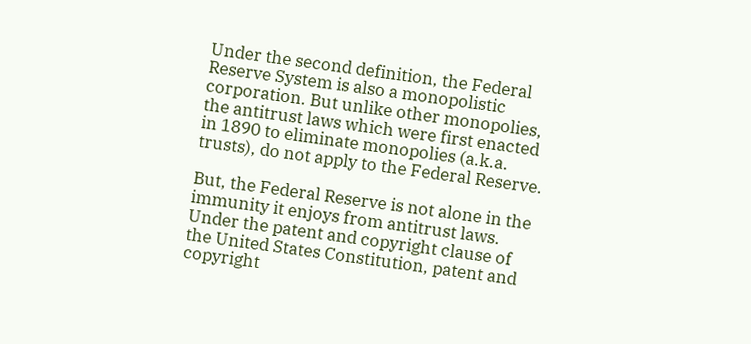Under the second definition, the Federal Reserve System is also a monopolistic corporation. But unlike other monopolies, the antitrust laws which were first enacted in 1890 to eliminate monopolies (a.k.a. trusts), do not apply to the Federal Reserve.

But, the Federal Reserve is not alone in the immunity it enjoys from antitrust laws. Under the patent and copyright clause of the United States Constitution, patent and copyright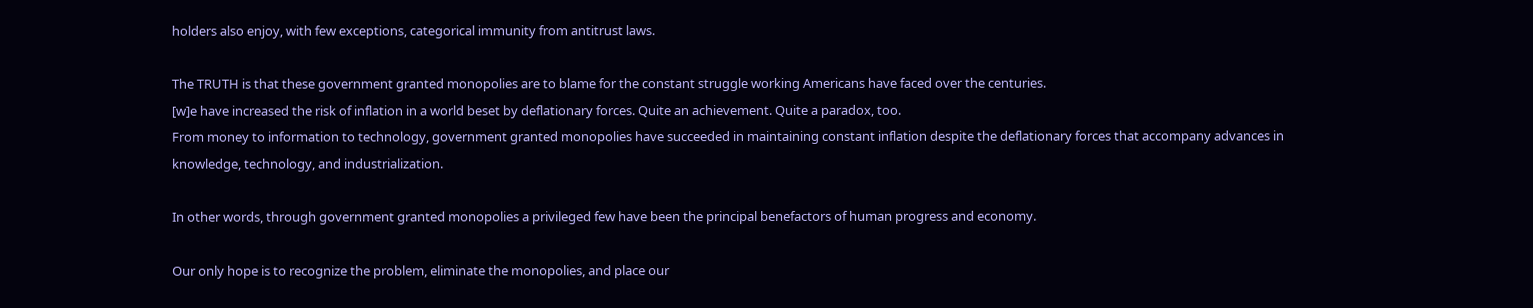holders also enjoy, with few exceptions, categorical immunity from antitrust laws.

The TRUTH is that these government granted monopolies are to blame for the constant struggle working Americans have faced over the centuries.
[w]e have increased the risk of inflation in a world beset by deflationary forces. Quite an achievement. Quite a paradox, too.
From money to information to technology, government granted monopolies have succeeded in maintaining constant inflation despite the deflationary forces that accompany advances in knowledge, technology, and industrialization.

In other words, through government granted monopolies a privileged few have been the principal benefactors of human progress and economy.

Our only hope is to recognize the problem, eliminate the monopolies, and place our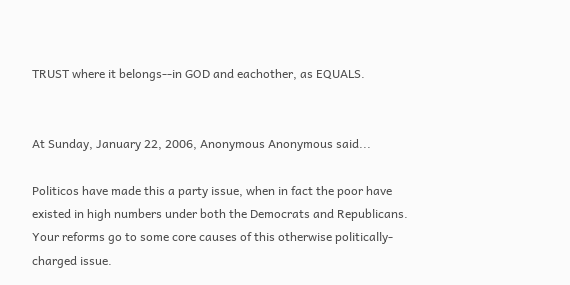TRUST where it belongs--in GOD and eachother, as EQUALS.


At Sunday, January 22, 2006, Anonymous Anonymous said...

Politicos have made this a party issue, when in fact the poor have existed in high numbers under both the Democrats and Republicans. Your reforms go to some core causes of this otherwise politically-charged issue.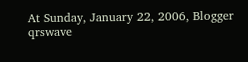At Sunday, January 22, 2006, Blogger qrswave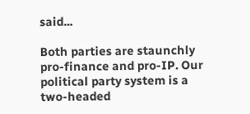said...

Both parties are staunchly pro-finance and pro-IP. Our political party system is a two-headed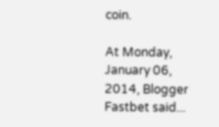coin.

At Monday, January 06, 2014, Blogger Fastbet said...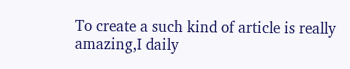To create a such kind of article is really amazing,I daily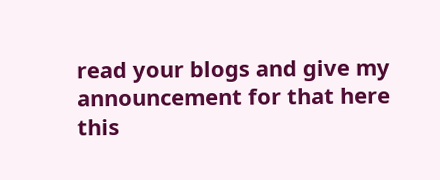read your blogs and give my announcement for that here this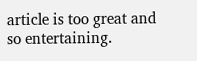article is too great and so entertaining.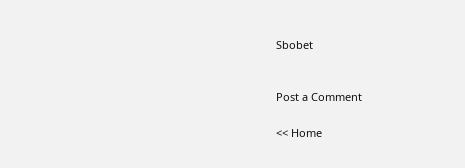Sbobet


Post a Comment

<< Home